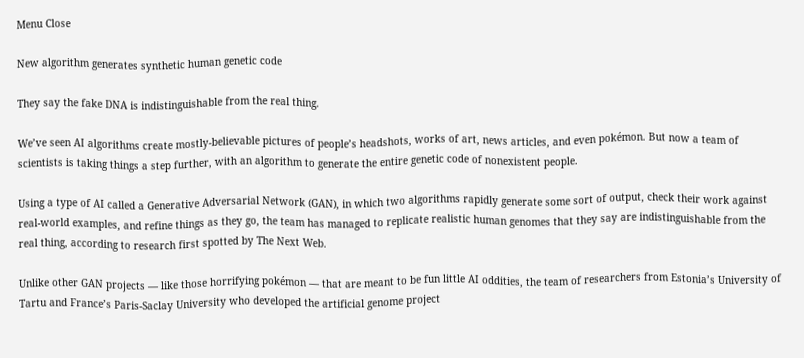Menu Close

New algorithm generates synthetic human genetic code

They say the fake DNA is indistinguishable from the real thing.

We’ve seen AI algorithms create mostly-believable pictures of people’s headshots, works of art, news articles, and even pokémon. But now a team of scientists is taking things a step further, with an algorithm to generate the entire genetic code of nonexistent people.

Using a type of AI called a Generative Adversarial Network (GAN), in which two algorithms rapidly generate some sort of output, check their work against real-world examples, and refine things as they go, the team has managed to replicate realistic human genomes that they say are indistinguishable from the real thing, according to research first spotted by The Next Web.

Unlike other GAN projects — like those horrifying pokémon — that are meant to be fun little AI oddities, the team of researchers from Estonia’s University of Tartu and France’s Paris-Saclay University who developed the artificial genome project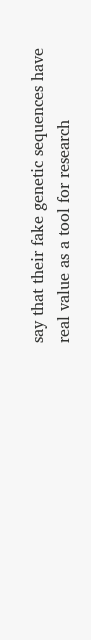say that their fake genetic sequences have real value as a tool for research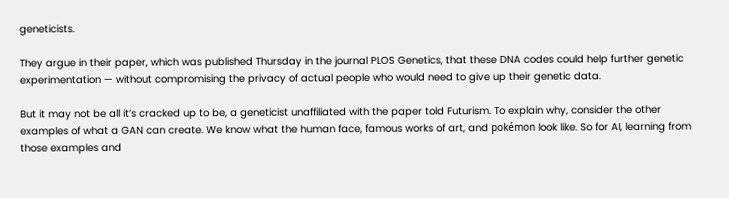geneticists.

They argue in their paper, which was published Thursday in the journal PLOS Genetics, that these DNA codes could help further genetic experimentation — without compromising the privacy of actual people who would need to give up their genetic data.

But it may not be all it’s cracked up to be, a geneticist unaffiliated with the paper told Futurism. To explain why, consider the other examples of what a GAN can create. We know what the human face, famous works of art, and pokémon look like. So for AI, learning from those examples and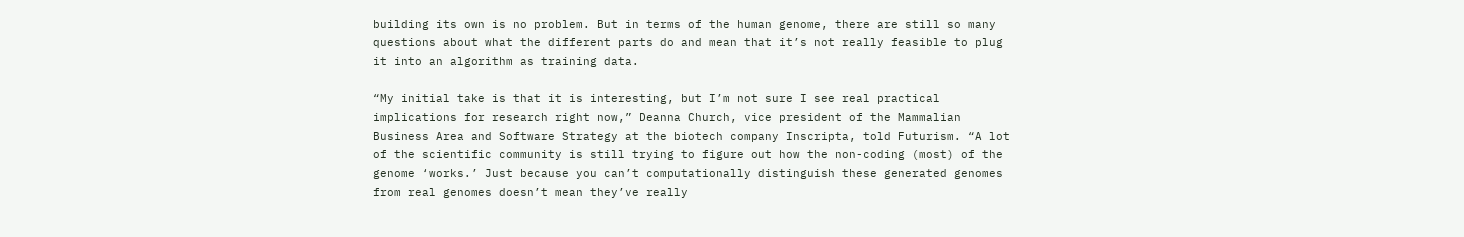building its own is no problem. But in terms of the human genome, there are still so many questions about what the different parts do and mean that it’s not really feasible to plug it into an algorithm as training data.

“My initial take is that it is interesting, but I’m not sure I see real practical implications for research right now,” Deanna Church, vice president of the Mammalian Business Area and Software Strategy at the biotech company Inscripta, told Futurism. “A lot of the scientific community is still trying to figure out how the non-coding (most) of the genome ‘works.’ Just because you can’t computationally distinguish these generated genomes from real genomes doesn’t mean they’ve really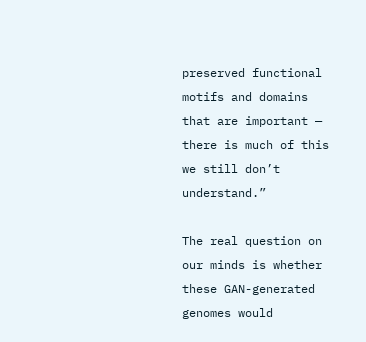preserved functional motifs and domains that are important — there is much of this we still don’t understand.”

The real question on our minds is whether these GAN-generated genomes would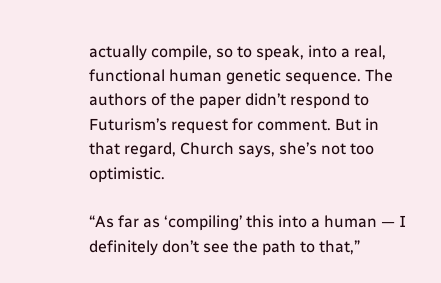actually compile, so to speak, into a real, functional human genetic sequence. The authors of the paper didn’t respond to Futurism’s request for comment. But in that regard, Church says, she’s not too optimistic.

“As far as ‘compiling’ this into a human — I definitely don’t see the path to that,”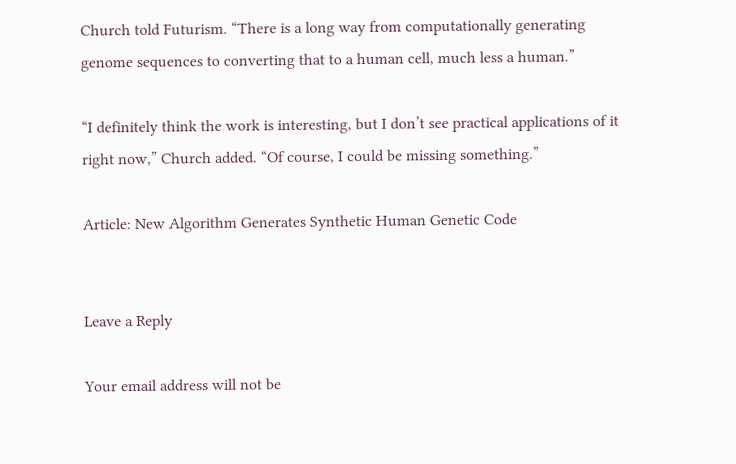Church told Futurism. “There is a long way from computationally generating genome sequences to converting that to a human cell, much less a human.”

“I definitely think the work is interesting, but I don’t see practical applications of it right now,” Church added. “Of course, I could be missing something.”

Article: New Algorithm Generates Synthetic Human Genetic Code


Leave a Reply

Your email address will not be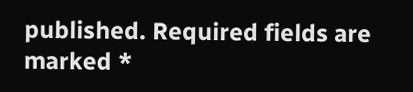published. Required fields are marked *